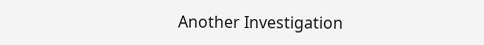Another Investigation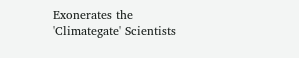Exonerates the 'Climategate' Scientists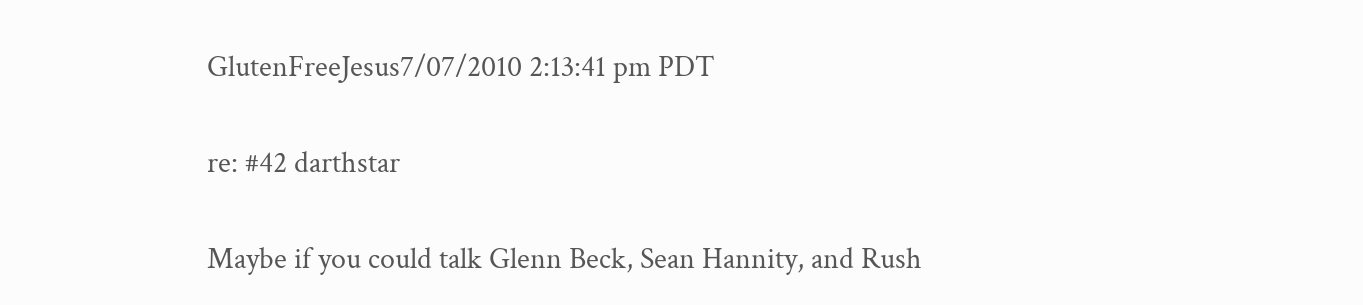GlutenFreeJesus7/07/2010 2:13:41 pm PDT

re: #42 darthstar

Maybe if you could talk Glenn Beck, Sean Hannity, and Rush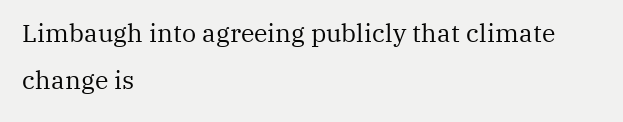Limbaugh into agreeing publicly that climate change is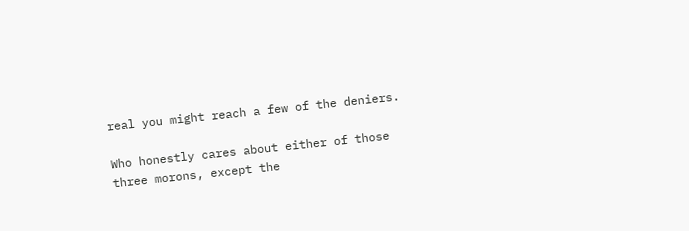real you might reach a few of the deniers.

Who honestly cares about either of those three morons, except the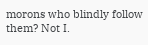morons who blindly follow them? Not I.